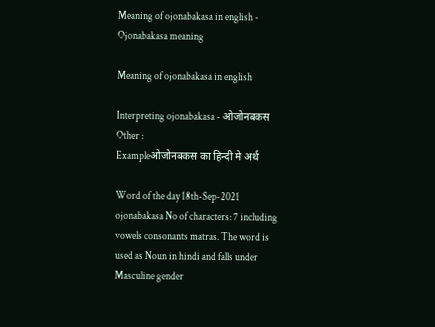Meaning of ojonabakasa in english - Ojonabakasa meaning

Meaning of ojonabakasa in english

Interpreting ojonabakasa - ओजोनबकस
Other :
Exampleओजोनबकस का हिन्दी मे अर्थ

Word of the day 18th-Sep-2021
ojonabakasa No of characters: 7 including vowels consonants matras. The word is used as Noun in hindi and falls under Masculine gender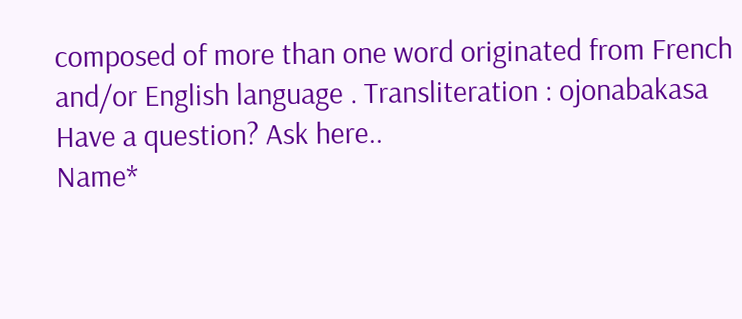composed of more than one word originated from French and/or English language . Transliteration : ojonabakasa
Have a question? Ask here..
Name*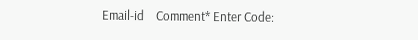Email-id    Comment* Enter Code: